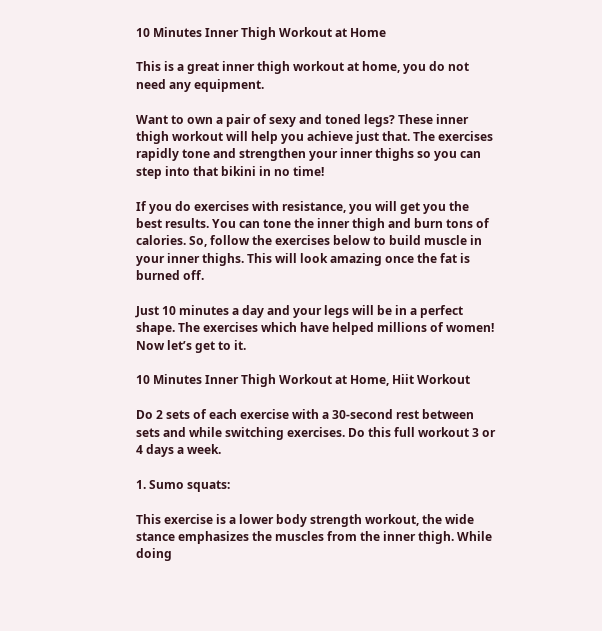10 Minutes Inner Thigh Workout at Home

This is a great inner thigh workout at home, you do not need any equipment.

Want to own a pair of sexy and toned legs? These inner thigh workout will help you achieve just that. The exercises rapidly tone and strengthen your inner thighs so you can step into that bikini in no time!

If you do exercises with resistance, you will get you the best results. You can tone the inner thigh and burn tons of calories. So, follow the exercises below to build muscle in your inner thighs. This will look amazing once the fat is burned off.

Just 10 minutes a day and your legs will be in a perfect shape. The exercises which have helped millions of women! Now let’s get to it.

10 Minutes Inner Thigh Workout at Home, Hiit Workout

Do 2 sets of each exercise with a 30-second rest between sets and while switching exercises. Do this full workout 3 or 4 days a week.

1. Sumo squats:

This exercise is a lower body strength workout, the wide stance emphasizes the muscles from the inner thigh. While doing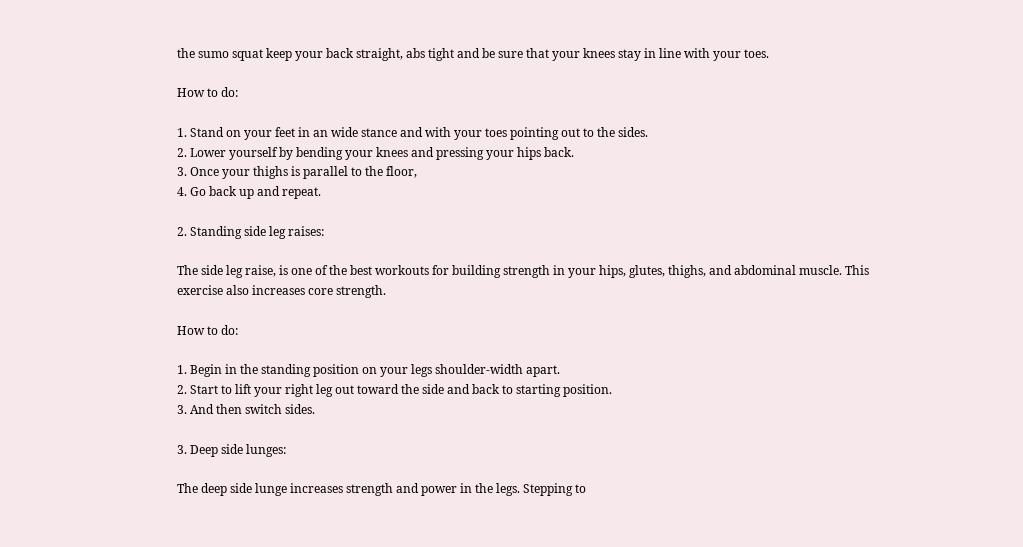the sumo squat keep your back straight, abs tight and be sure that your knees stay in line with your toes.

How to do:

1. Stand on your feet in an wide stance and with your toes pointing out to the sides.
2. Lower yourself by bending your knees and pressing your hips back.
3. Once your thighs is parallel to the floor,
4. Go back up and repeat.

2. Standing side leg raises:

The side leg raise, is one of the best workouts for building strength in your hips, glutes, thighs, and abdominal muscle. This exercise also increases core strength.

How to do:

1. Begin in the standing position on your legs shoulder-width apart.
2. Start to lift your right leg out toward the side and back to starting position.
3. And then switch sides.

3. Deep side lunges:

The deep side lunge increases strength and power in the legs. Stepping to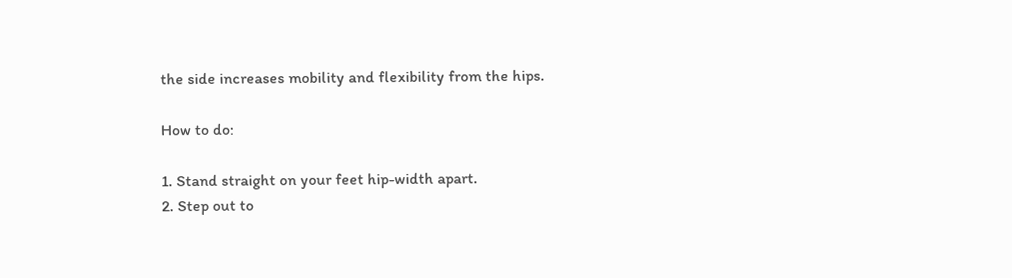the side increases mobility and flexibility from the hips.

How to do:

1. Stand straight on your feet hip-width apart.
2. Step out to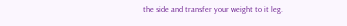the side and transfer your weight to it leg.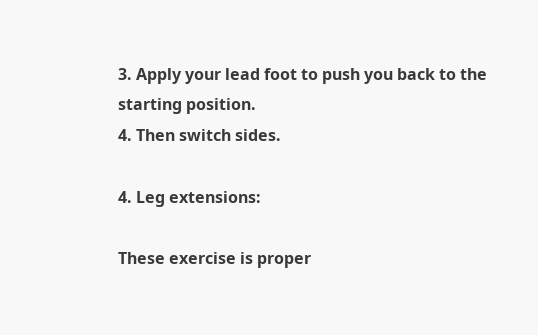3. Apply your lead foot to push you back to the starting position.
4. Then switch sides.

4. Leg extensions:

These exercise is proper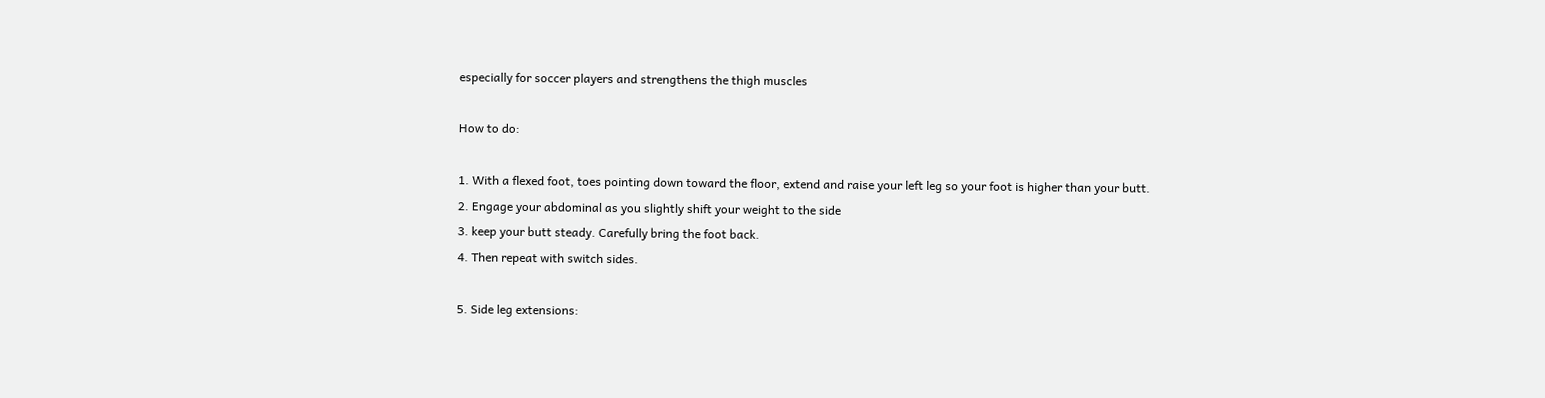especially for soccer players and strengthens the thigh muscles

How to do:

1. With a flexed foot, toes pointing down toward the floor, extend and raise your left leg so your foot is higher than your butt.
2. Engage your abdominal as you slightly shift your weight to the side
3. keep your butt steady. Carefully bring the foot back.
4. Then repeat with switch sides.

5. Side leg extensions: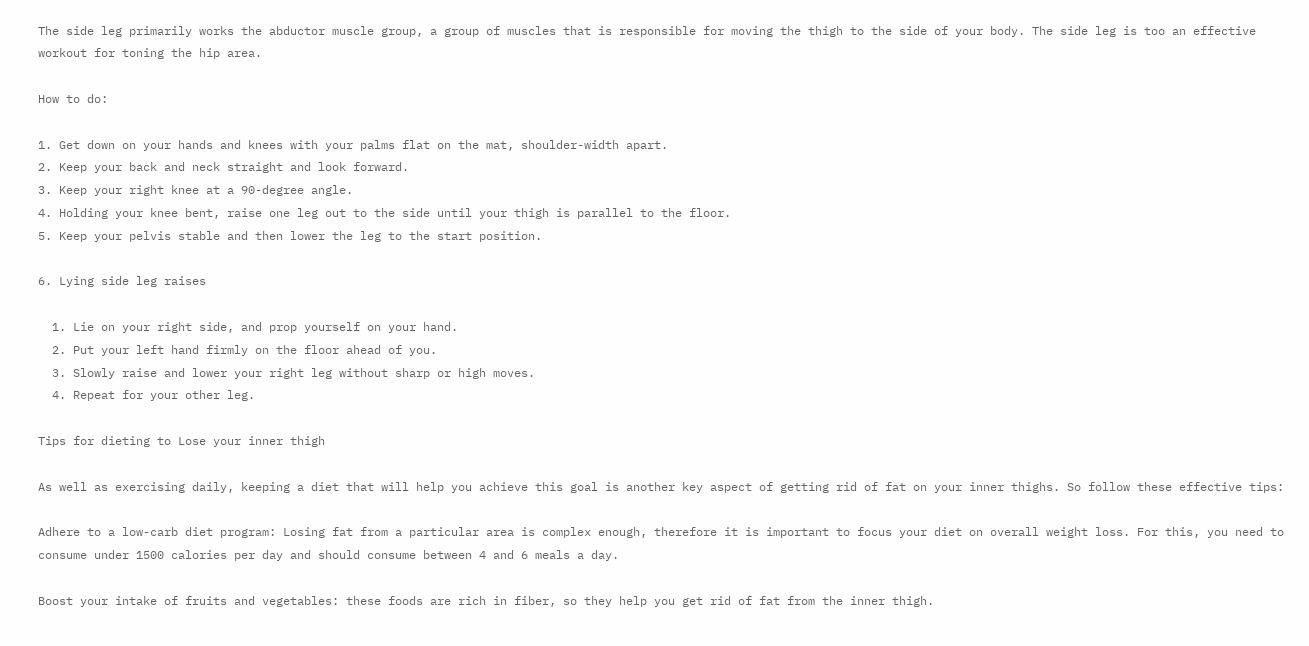The side leg primarily works the abductor muscle group, a group of muscles that is responsible for moving the thigh to the side of your body. The side leg is too an effective workout for toning the hip area.

How to do:

1. Get down on your hands and knees with your palms flat on the mat, shoulder-width apart.
2. Keep your back and neck straight and look forward.
3. Keep your right knee at a 90-degree angle.
4. Holding your knee bent, raise one leg out to the side until your thigh is parallel to the floor.
5. Keep your pelvis stable and then lower the leg to the start position.

6. Lying side leg raises

  1. Lie on your right side, and prop yourself on your hand.
  2. Put your left hand firmly on the floor ahead of you.
  3. Slowly raise and lower your right leg without sharp or high moves.
  4. Repeat for your other leg.

Tips for dieting to Lose your inner thigh

As well as exercising daily, keeping a diet that will help you achieve this goal is another key aspect of getting rid of fat on your inner thighs. So follow these effective tips:

Adhere to a low-carb diet program: Losing fat from a particular area is complex enough, therefore it is important to focus your diet on overall weight loss. For this, you need to consume under 1500 calories per day and should consume between 4 and 6 meals a day.

Boost your intake of fruits and vegetables: these foods are rich in fiber, so they help you get rid of fat from the inner thigh.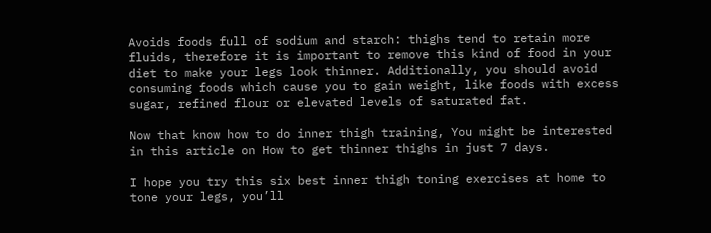Avoids foods full of sodium and starch: thighs tend to retain more fluids, therefore it is important to remove this kind of food in your diet to make your legs look thinner. Additionally, you should avoid consuming foods which cause you to gain weight, like foods with excess sugar, refined flour or elevated levels of saturated fat.

Now that know how to do inner thigh training, You might be interested in this article on How to get thinner thighs in just 7 days.

I hope you try this six best inner thigh toning exercises at home to tone your legs, you’ll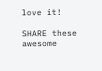love it!

SHARE these awesome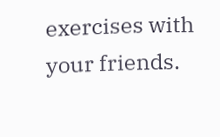exercises with your friends.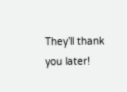They’ll thank you later!